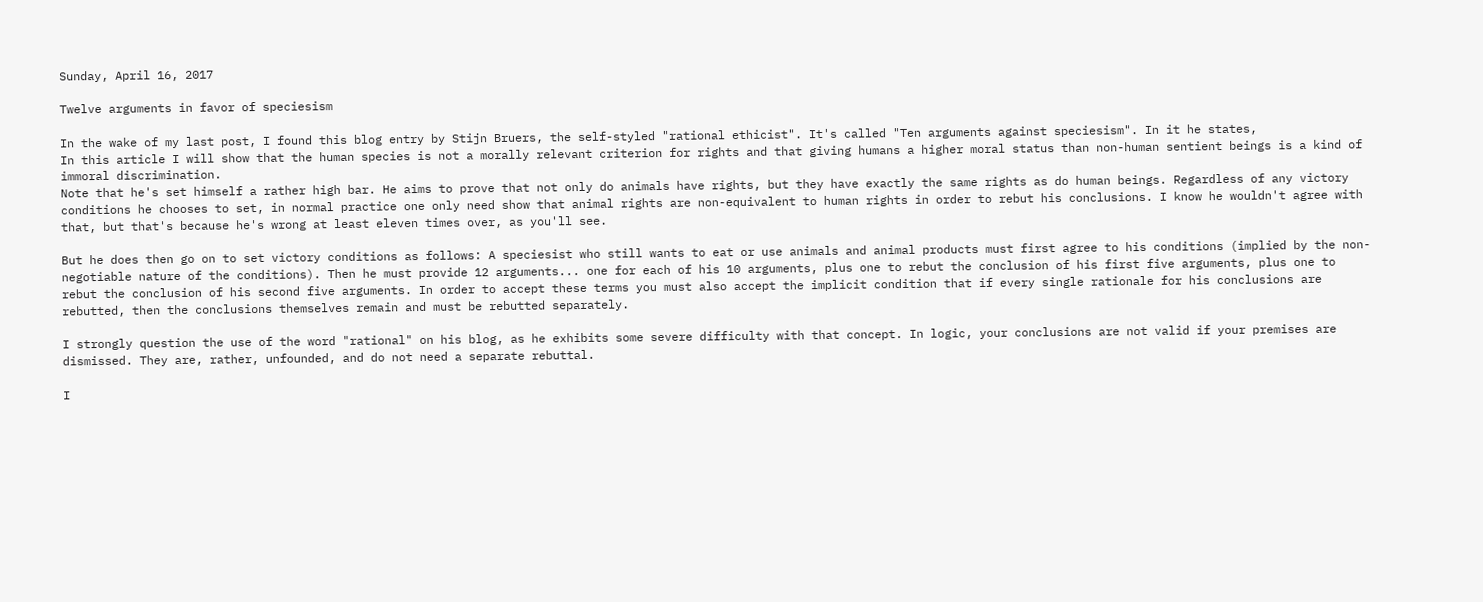Sunday, April 16, 2017

Twelve arguments in favor of speciesism

In the wake of my last post, I found this blog entry by Stijn Bruers, the self-styled "rational ethicist". It's called "Ten arguments against speciesism". In it he states,
In this article I will show that the human species is not a morally relevant criterion for rights and that giving humans a higher moral status than non-human sentient beings is a kind of immoral discrimination.
Note that he's set himself a rather high bar. He aims to prove that not only do animals have rights, but they have exactly the same rights as do human beings. Regardless of any victory conditions he chooses to set, in normal practice one only need show that animal rights are non-equivalent to human rights in order to rebut his conclusions. I know he wouldn't agree with that, but that's because he's wrong at least eleven times over, as you'll see.

But he does then go on to set victory conditions as follows: A speciesist who still wants to eat or use animals and animal products must first agree to his conditions (implied by the non-negotiable nature of the conditions). Then he must provide 12 arguments... one for each of his 10 arguments, plus one to rebut the conclusion of his first five arguments, plus one to rebut the conclusion of his second five arguments. In order to accept these terms you must also accept the implicit condition that if every single rationale for his conclusions are rebutted, then the conclusions themselves remain and must be rebutted separately.

I strongly question the use of the word "rational" on his blog, as he exhibits some severe difficulty with that concept. In logic, your conclusions are not valid if your premises are dismissed. They are, rather, unfounded, and do not need a separate rebuttal.

I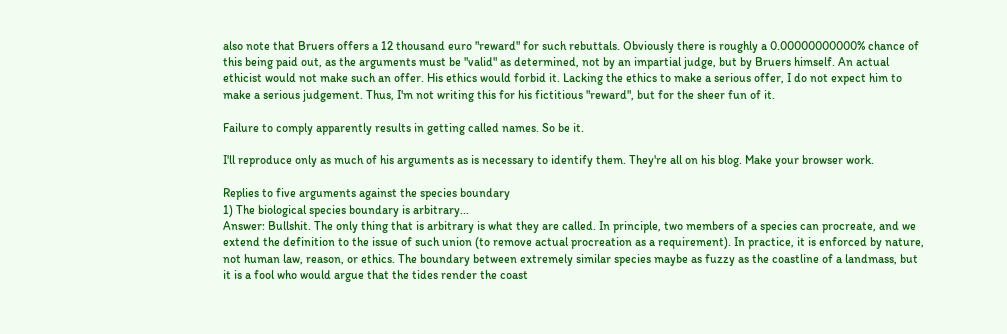also note that Bruers offers a 12 thousand euro "reward" for such rebuttals. Obviously there is roughly a 0.00000000000% chance of this being paid out, as the arguments must be "valid" as determined, not by an impartial judge, but by Bruers himself. An actual ethicist would not make such an offer. His ethics would forbid it. Lacking the ethics to make a serious offer, I do not expect him to make a serious judgement. Thus, I'm not writing this for his fictitious "reward", but for the sheer fun of it.

Failure to comply apparently results in getting called names. So be it.

I'll reproduce only as much of his arguments as is necessary to identify them. They're all on his blog. Make your browser work.

Replies to five arguments against the species boundary
1) The biological species boundary is arbitrary...
Answer: Bullshit. The only thing that is arbitrary is what they are called. In principle, two members of a species can procreate, and we extend the definition to the issue of such union (to remove actual procreation as a requirement). In practice, it is enforced by nature, not human law, reason, or ethics. The boundary between extremely similar species maybe as fuzzy as the coastline of a landmass, but it is a fool who would argue that the tides render the coast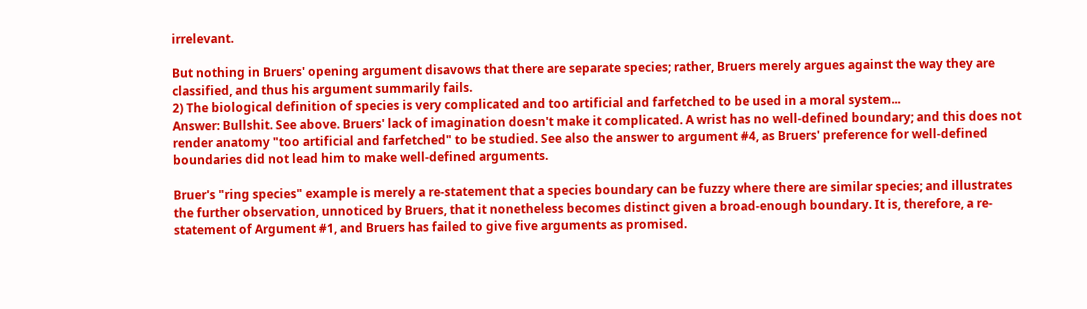irrelevant.

But nothing in Bruers' opening argument disavows that there are separate species; rather, Bruers merely argues against the way they are classified, and thus his argument summarily fails.
2) The biological definition of species is very complicated and too artificial and farfetched to be used in a moral system...
Answer: Bullshit. See above. Bruers' lack of imagination doesn't make it complicated. A wrist has no well-defined boundary; and this does not render anatomy "too artificial and farfetched" to be studied. See also the answer to argument #4, as Bruers' preference for well-defined boundaries did not lead him to make well-defined arguments.

Bruer's "ring species" example is merely a re-statement that a species boundary can be fuzzy where there are similar species; and illustrates the further observation, unnoticed by Bruers, that it nonetheless becomes distinct given a broad-enough boundary. It is, therefore, a re-statement of Argument #1, and Bruers has failed to give five arguments as promised.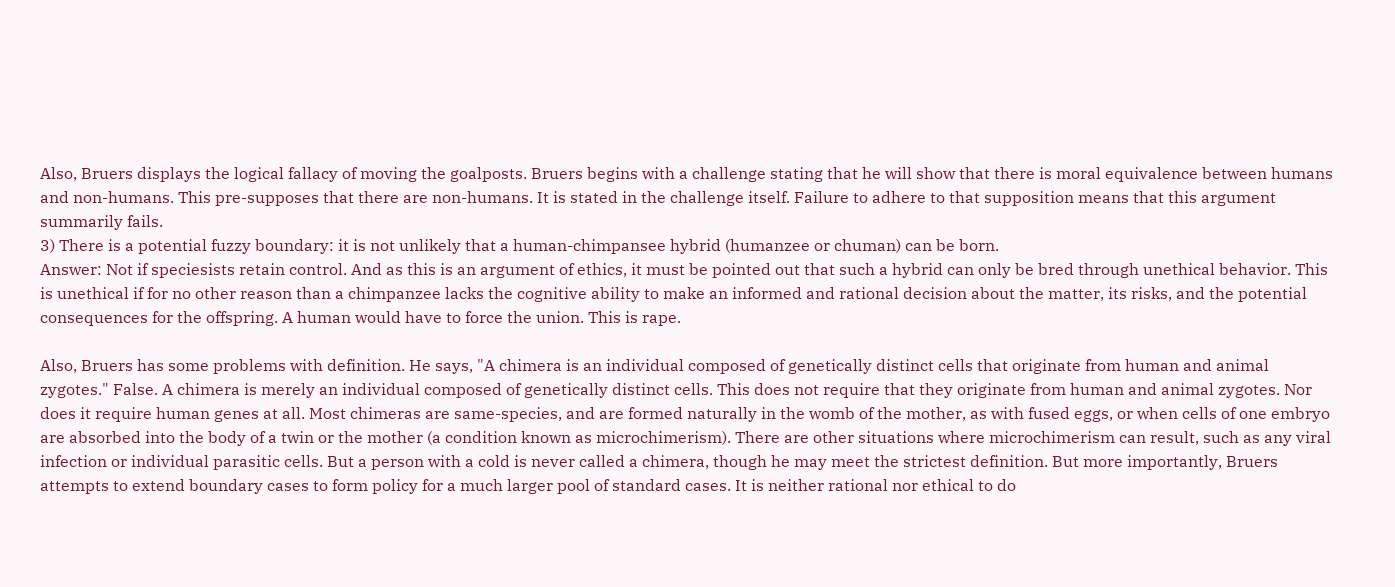Also, Bruers displays the logical fallacy of moving the goalposts. Bruers begins with a challenge stating that he will show that there is moral equivalence between humans and non-humans. This pre-supposes that there are non-humans. It is stated in the challenge itself. Failure to adhere to that supposition means that this argument summarily fails.
3) There is a potential fuzzy boundary: it is not unlikely that a human-chimpansee hybrid (humanzee or chuman) can be born.
Answer: Not if speciesists retain control. And as this is an argument of ethics, it must be pointed out that such a hybrid can only be bred through unethical behavior. This is unethical if for no other reason than a chimpanzee lacks the cognitive ability to make an informed and rational decision about the matter, its risks, and the potential consequences for the offspring. A human would have to force the union. This is rape.

Also, Bruers has some problems with definition. He says, "A chimera is an individual composed of genetically distinct cells that originate from human and animal zygotes." False. A chimera is merely an individual composed of genetically distinct cells. This does not require that they originate from human and animal zygotes. Nor does it require human genes at all. Most chimeras are same-species, and are formed naturally in the womb of the mother, as with fused eggs, or when cells of one embryo are absorbed into the body of a twin or the mother (a condition known as microchimerism). There are other situations where microchimerism can result, such as any viral infection or individual parasitic cells. But a person with a cold is never called a chimera, though he may meet the strictest definition. But more importantly, Bruers attempts to extend boundary cases to form policy for a much larger pool of standard cases. It is neither rational nor ethical to do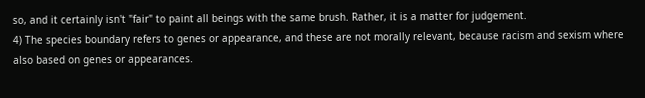so, and it certainly isn't "fair" to paint all beings with the same brush. Rather, it is a matter for judgement.
4) The species boundary refers to genes or appearance, and these are not morally relevant, because racism and sexism where also based on genes or appearances.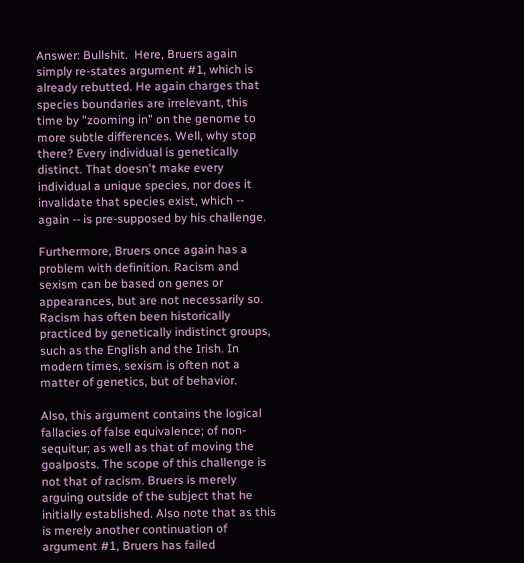Answer: Bullshit.  Here, Bruers again simply re-states argument #1, which is already rebutted. He again charges that species boundaries are irrelevant, this time by "zooming in" on the genome to more subtle differences. Well, why stop there? Every individual is genetically distinct. That doesn't make every individual a unique species, nor does it invalidate that species exist, which -- again -- is pre-supposed by his challenge.

Furthermore, Bruers once again has a problem with definition. Racism and sexism can be based on genes or appearances, but are not necessarily so. Racism has often been historically practiced by genetically indistinct groups, such as the English and the Irish. In modern times, sexism is often not a matter of genetics, but of behavior.

Also, this argument contains the logical fallacies of false equivalence; of non-sequitur; as well as that of moving the goalposts. The scope of this challenge is not that of racism. Bruers is merely arguing outside of the subject that he initially established. Also note that as this is merely another continuation of argument #1, Bruers has failed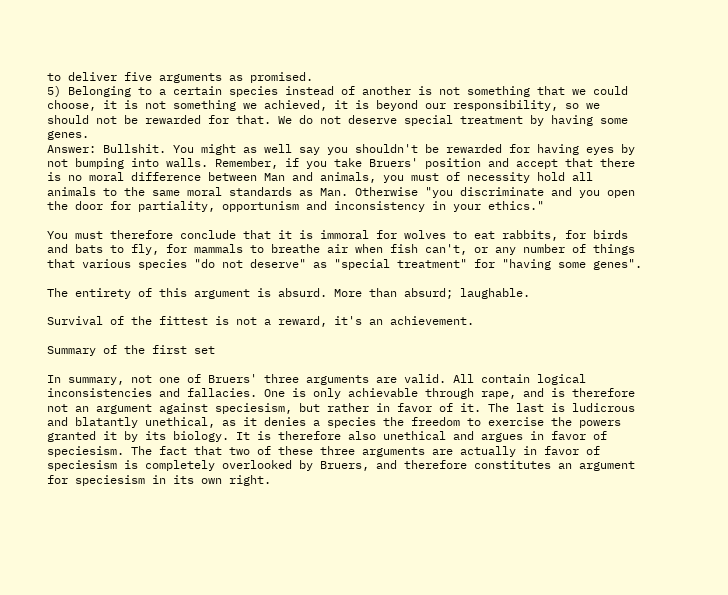to deliver five arguments as promised.
5) Belonging to a certain species instead of another is not something that we could choose, it is not something we achieved, it is beyond our responsibility, so we should not be rewarded for that. We do not deserve special treatment by having some genes.
Answer: Bullshit. You might as well say you shouldn't be rewarded for having eyes by not bumping into walls. Remember, if you take Bruers' position and accept that there is no moral difference between Man and animals, you must of necessity hold all animals to the same moral standards as Man. Otherwise "you discriminate and you open the door for partiality, opportunism and inconsistency in your ethics."

You must therefore conclude that it is immoral for wolves to eat rabbits, for birds and bats to fly, for mammals to breathe air when fish can't, or any number of things that various species "do not deserve" as "special treatment" for "having some genes".

The entirety of this argument is absurd. More than absurd; laughable.

Survival of the fittest is not a reward, it's an achievement.

Summary of the first set

In summary, not one of Bruers' three arguments are valid. All contain logical inconsistencies and fallacies. One is only achievable through rape, and is therefore not an argument against speciesism, but rather in favor of it. The last is ludicrous and blatantly unethical, as it denies a species the freedom to exercise the powers granted it by its biology. It is therefore also unethical and argues in favor of speciesism. The fact that two of these three arguments are actually in favor of speciesism is completely overlooked by Bruers, and therefore constitutes an argument for speciesism in its own right.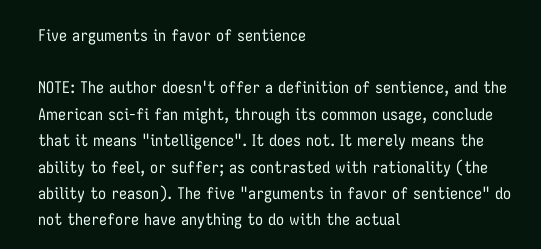Five arguments in favor of sentience

NOTE: The author doesn't offer a definition of sentience, and the American sci-fi fan might, through its common usage, conclude that it means "intelligence". It does not. It merely means the ability to feel, or suffer; as contrasted with rationality (the ability to reason). The five "arguments in favor of sentience" do not therefore have anything to do with the actual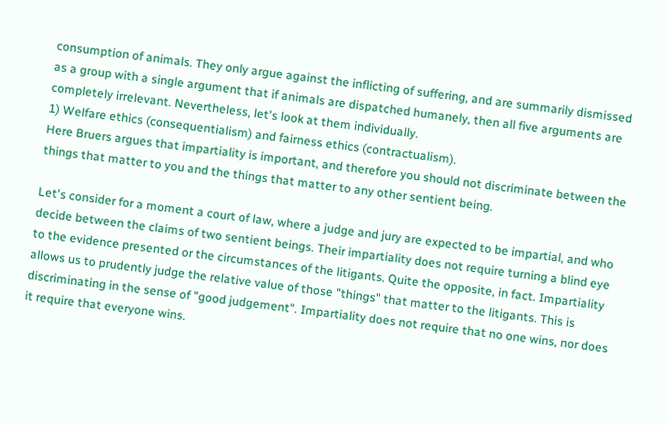consumption of animals. They only argue against the inflicting of suffering, and are summarily dismissed as a group with a single argument that if animals are dispatched humanely, then all five arguments are completely irrelevant. Nevertheless, let's look at them individually.
1) Welfare ethics (consequentialism) and fairness ethics (contractualism).
Here Bruers argues that impartiality is important, and therefore you should not discriminate between the things that matter to you and the things that matter to any other sentient being.

Let's consider for a moment a court of law, where a judge and jury are expected to be impartial, and who decide between the claims of two sentient beings. Their impartiality does not require turning a blind eye to the evidence presented or the circumstances of the litigants. Quite the opposite, in fact. Impartiality allows us to prudently judge the relative value of those "things" that matter to the litigants. This is discriminating in the sense of "good judgement". Impartiality does not require that no one wins, nor does it require that everyone wins.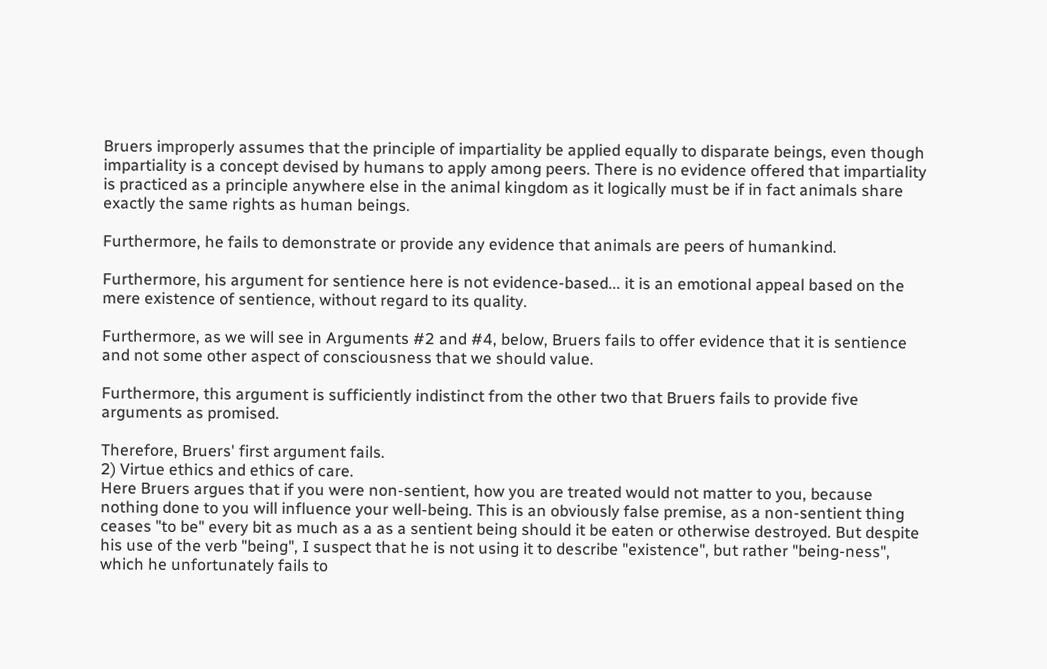Bruers improperly assumes that the principle of impartiality be applied equally to disparate beings, even though impartiality is a concept devised by humans to apply among peers. There is no evidence offered that impartiality is practiced as a principle anywhere else in the animal kingdom as it logically must be if in fact animals share exactly the same rights as human beings.

Furthermore, he fails to demonstrate or provide any evidence that animals are peers of humankind.

Furthermore, his argument for sentience here is not evidence-based... it is an emotional appeal based on the mere existence of sentience, without regard to its quality.

Furthermore, as we will see in Arguments #2 and #4, below, Bruers fails to offer evidence that it is sentience and not some other aspect of consciousness that we should value.

Furthermore, this argument is sufficiently indistinct from the other two that Bruers fails to provide five arguments as promised.

Therefore, Bruers' first argument fails.
2) Virtue ethics and ethics of care.
Here Bruers argues that if you were non-sentient, how you are treated would not matter to you, because nothing done to you will influence your well-being. This is an obviously false premise, as a non-sentient thing ceases "to be" every bit as much as a as a sentient being should it be eaten or otherwise destroyed. But despite his use of the verb "being", I suspect that he is not using it to describe "existence", but rather "being-ness", which he unfortunately fails to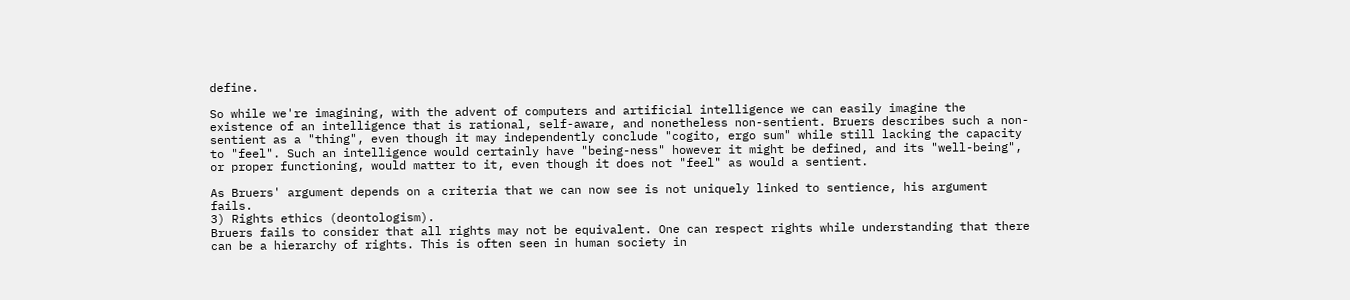define.

So while we're imagining, with the advent of computers and artificial intelligence we can easily imagine the existence of an intelligence that is rational, self-aware, and nonetheless non-sentient. Bruers describes such a non-sentient as a "thing", even though it may independently conclude "cogito, ergo sum" while still lacking the capacity to "feel". Such an intelligence would certainly have "being-ness" however it might be defined, and its "well-being", or proper functioning, would matter to it, even though it does not "feel" as would a sentient.

As Bruers' argument depends on a criteria that we can now see is not uniquely linked to sentience, his argument fails.
3) Rights ethics (deontologism).
Bruers fails to consider that all rights may not be equivalent. One can respect rights while understanding that there can be a hierarchy of rights. This is often seen in human society in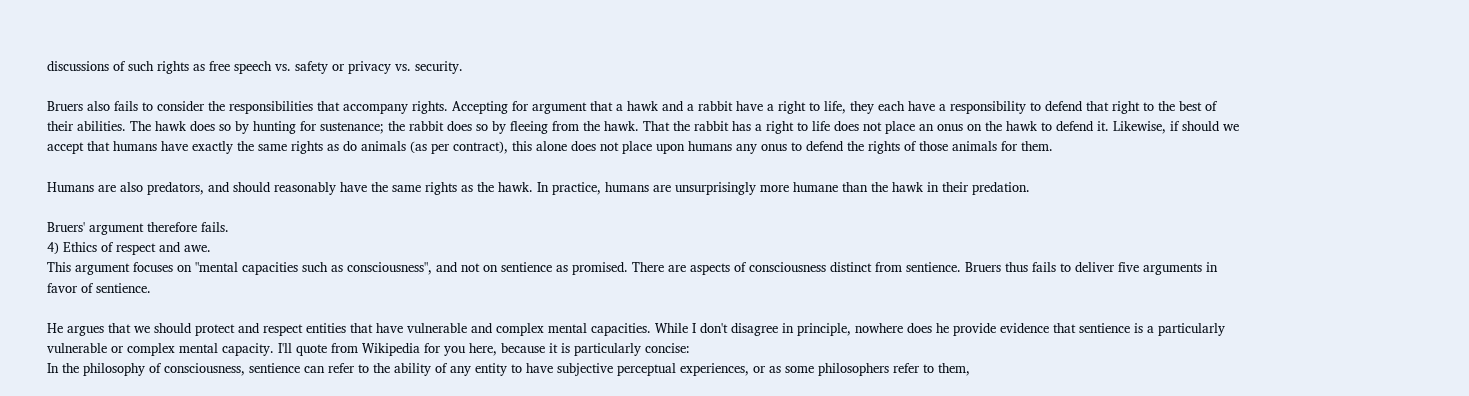discussions of such rights as free speech vs. safety or privacy vs. security.

Bruers also fails to consider the responsibilities that accompany rights. Accepting for argument that a hawk and a rabbit have a right to life, they each have a responsibility to defend that right to the best of their abilities. The hawk does so by hunting for sustenance; the rabbit does so by fleeing from the hawk. That the rabbit has a right to life does not place an onus on the hawk to defend it. Likewise, if should we accept that humans have exactly the same rights as do animals (as per contract), this alone does not place upon humans any onus to defend the rights of those animals for them.

Humans are also predators, and should reasonably have the same rights as the hawk. In practice, humans are unsurprisingly more humane than the hawk in their predation.

Bruers' argument therefore fails.
4) Ethics of respect and awe.
This argument focuses on "mental capacities such as consciousness", and not on sentience as promised. There are aspects of consciousness distinct from sentience. Bruers thus fails to deliver five arguments in favor of sentience.

He argues that we should protect and respect entities that have vulnerable and complex mental capacities. While I don't disagree in principle, nowhere does he provide evidence that sentience is a particularly vulnerable or complex mental capacity. I'll quote from Wikipedia for you here, because it is particularly concise:
In the philosophy of consciousness, sentience can refer to the ability of any entity to have subjective perceptual experiences, or as some philosophers refer to them,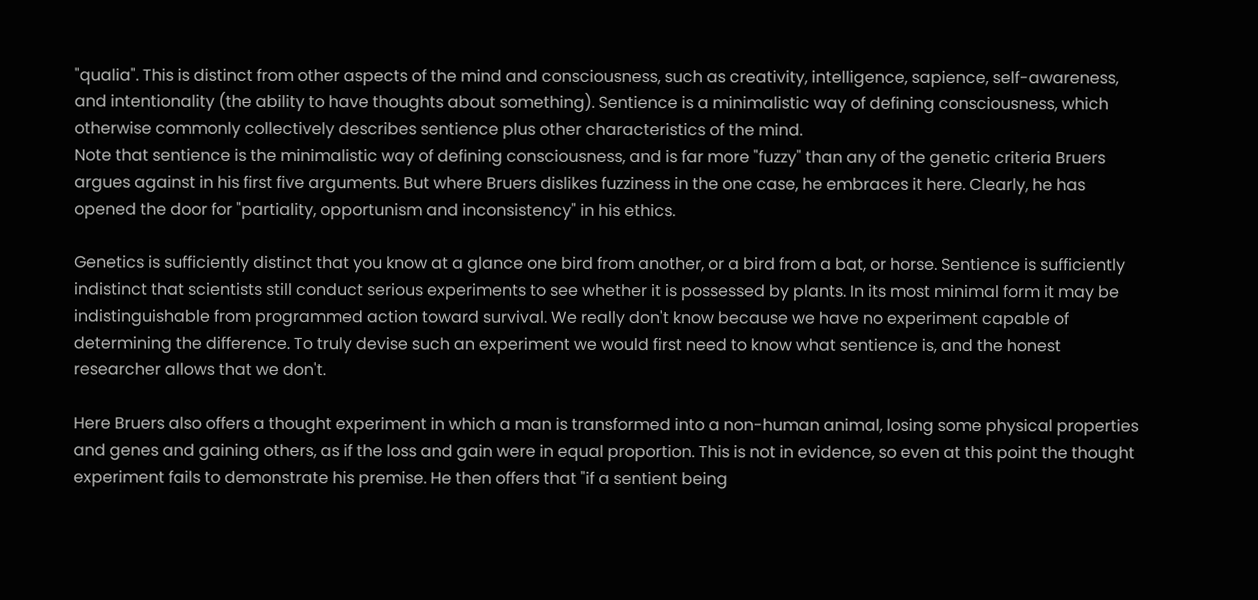"qualia". This is distinct from other aspects of the mind and consciousness, such as creativity, intelligence, sapience, self-awareness, and intentionality (the ability to have thoughts about something). Sentience is a minimalistic way of defining consciousness, which otherwise commonly collectively describes sentience plus other characteristics of the mind.
Note that sentience is the minimalistic way of defining consciousness, and is far more "fuzzy" than any of the genetic criteria Bruers argues against in his first five arguments. But where Bruers dislikes fuzziness in the one case, he embraces it here. Clearly, he has opened the door for "partiality, opportunism and inconsistency" in his ethics.

Genetics is sufficiently distinct that you know at a glance one bird from another, or a bird from a bat, or horse. Sentience is sufficiently indistinct that scientists still conduct serious experiments to see whether it is possessed by plants. In its most minimal form it may be indistinguishable from programmed action toward survival. We really don't know because we have no experiment capable of determining the difference. To truly devise such an experiment we would first need to know what sentience is, and the honest researcher allows that we don't.

Here Bruers also offers a thought experiment in which a man is transformed into a non-human animal, losing some physical properties and genes and gaining others, as if the loss and gain were in equal proportion. This is not in evidence, so even at this point the thought experiment fails to demonstrate his premise. He then offers that "if a sentient being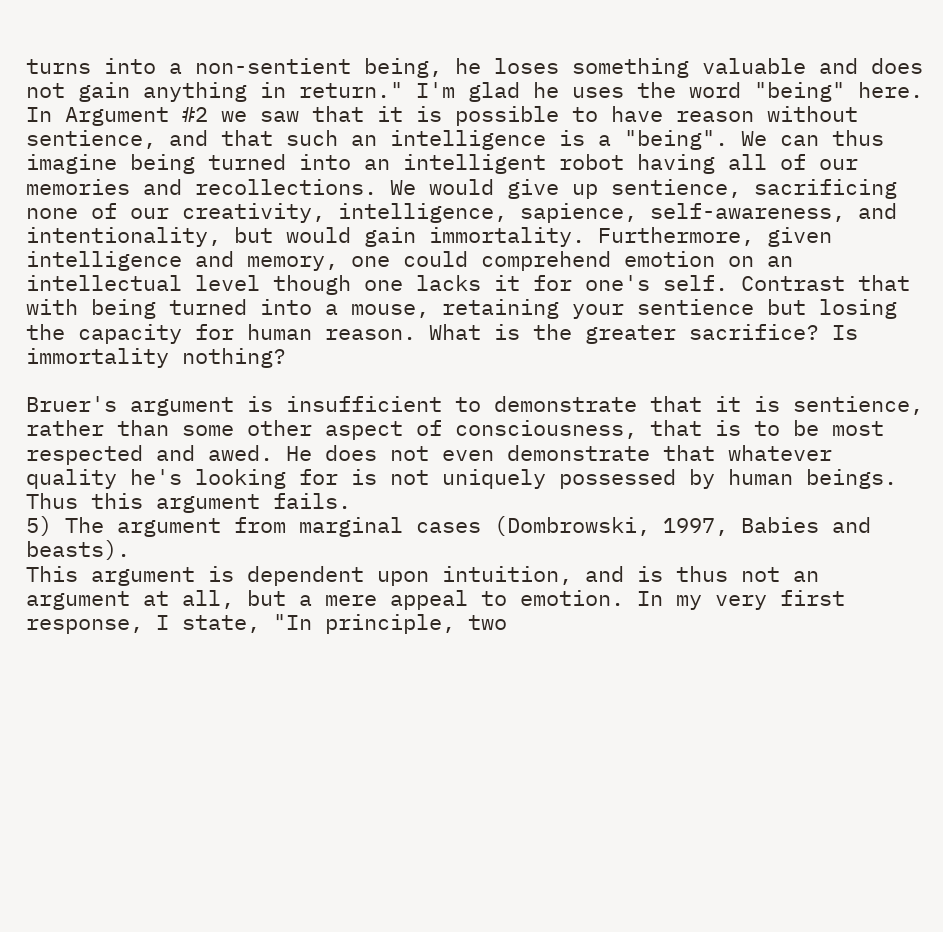turns into a non-sentient being, he loses something valuable and does not gain anything in return." I'm glad he uses the word "being" here. In Argument #2 we saw that it is possible to have reason without sentience, and that such an intelligence is a "being". We can thus imagine being turned into an intelligent robot having all of our memories and recollections. We would give up sentience, sacrificing none of our creativity, intelligence, sapience, self-awareness, and intentionality, but would gain immortality. Furthermore, given intelligence and memory, one could comprehend emotion on an intellectual level though one lacks it for one's self. Contrast that with being turned into a mouse, retaining your sentience but losing the capacity for human reason. What is the greater sacrifice? Is immortality nothing?

Bruer's argument is insufficient to demonstrate that it is sentience, rather than some other aspect of consciousness, that is to be most respected and awed. He does not even demonstrate that whatever quality he's looking for is not uniquely possessed by human beings. Thus this argument fails.
5) The argument from marginal cases (Dombrowski, 1997, Babies and beasts).
This argument is dependent upon intuition, and is thus not an argument at all, but a mere appeal to emotion. In my very first response, I state, "In principle, two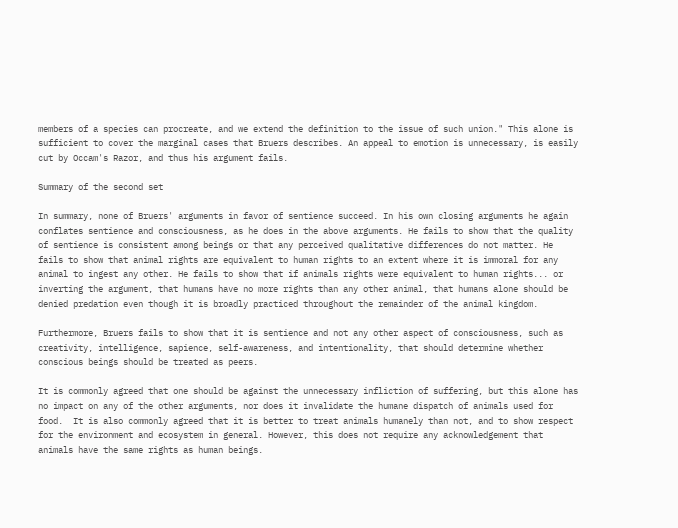members of a species can procreate, and we extend the definition to the issue of such union." This alone is sufficient to cover the marginal cases that Bruers describes. An appeal to emotion is unnecessary, is easily cut by Occam's Razor, and thus his argument fails.

Summary of the second set

In summary, none of Bruers' arguments in favor of sentience succeed. In his own closing arguments he again conflates sentience and consciousness, as he does in the above arguments. He fails to show that the quality of sentience is consistent among beings or that any perceived qualitative differences do not matter. He fails to show that animal rights are equivalent to human rights to an extent where it is immoral for any animal to ingest any other. He fails to show that if animals rights were equivalent to human rights... or inverting the argument, that humans have no more rights than any other animal, that humans alone should be denied predation even though it is broadly practiced throughout the remainder of the animal kingdom.

Furthermore, Bruers fails to show that it is sentience and not any other aspect of consciousness, such as creativity, intelligence, sapience, self-awareness, and intentionality, that should determine whether conscious beings should be treated as peers.

It is commonly agreed that one should be against the unnecessary infliction of suffering, but this alone has no impact on any of the other arguments, nor does it invalidate the humane dispatch of animals used for food.  It is also commonly agreed that it is better to treat animals humanely than not, and to show respect for the environment and ecosystem in general. However, this does not require any acknowledgement that animals have the same rights as human beings.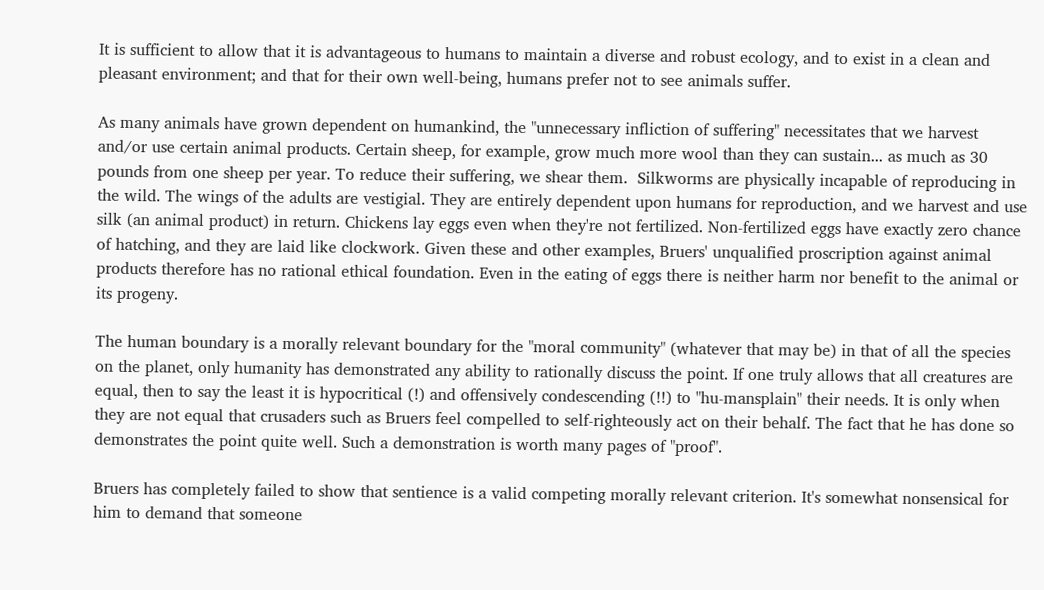It is sufficient to allow that it is advantageous to humans to maintain a diverse and robust ecology, and to exist in a clean and pleasant environment; and that for their own well-being, humans prefer not to see animals suffer.

As many animals have grown dependent on humankind, the "unnecessary infliction of suffering" necessitates that we harvest and/or use certain animal products. Certain sheep, for example, grow much more wool than they can sustain... as much as 30 pounds from one sheep per year. To reduce their suffering, we shear them.  Silkworms are physically incapable of reproducing in the wild. The wings of the adults are vestigial. They are entirely dependent upon humans for reproduction, and we harvest and use silk (an animal product) in return. Chickens lay eggs even when they're not fertilized. Non-fertilized eggs have exactly zero chance of hatching, and they are laid like clockwork. Given these and other examples, Bruers' unqualified proscription against animal products therefore has no rational ethical foundation. Even in the eating of eggs there is neither harm nor benefit to the animal or its progeny.

The human boundary is a morally relevant boundary for the "moral community" (whatever that may be) in that of all the species on the planet, only humanity has demonstrated any ability to rationally discuss the point. If one truly allows that all creatures are equal, then to say the least it is hypocritical (!) and offensively condescending (!!) to "hu-mansplain" their needs. It is only when they are not equal that crusaders such as Bruers feel compelled to self-righteously act on their behalf. The fact that he has done so demonstrates the point quite well. Such a demonstration is worth many pages of "proof".

Bruers has completely failed to show that sentience is a valid competing morally relevant criterion. It's somewhat nonsensical for him to demand that someone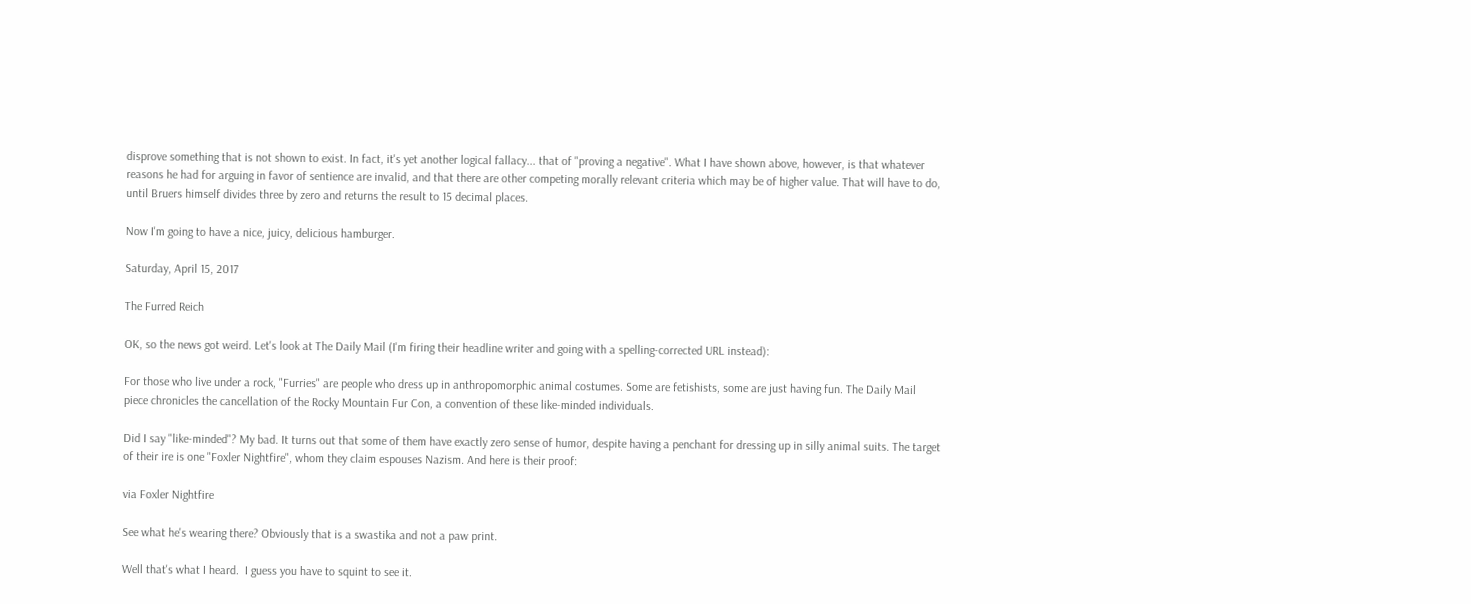disprove something that is not shown to exist. In fact, it's yet another logical fallacy... that of "proving a negative". What I have shown above, however, is that whatever reasons he had for arguing in favor of sentience are invalid, and that there are other competing morally relevant criteria which may be of higher value. That will have to do, until Bruers himself divides three by zero and returns the result to 15 decimal places.

Now I'm going to have a nice, juicy, delicious hamburger.

Saturday, April 15, 2017

The Furred Reich

OK, so the news got weird. Let's look at The Daily Mail (I'm firing their headline writer and going with a spelling-corrected URL instead):

For those who live under a rock, "Furries" are people who dress up in anthropomorphic animal costumes. Some are fetishists, some are just having fun. The Daily Mail piece chronicles the cancellation of the Rocky Mountain Fur Con, a convention of these like-minded individuals.

Did I say "like-minded"? My bad. It turns out that some of them have exactly zero sense of humor, despite having a penchant for dressing up in silly animal suits. The target of their ire is one "Foxler Nightfire", whom they claim espouses Nazism. And here is their proof:

via Foxler Nightfire

See what he's wearing there? Obviously that is a swastika and not a paw print.

Well that's what I heard.  I guess you have to squint to see it.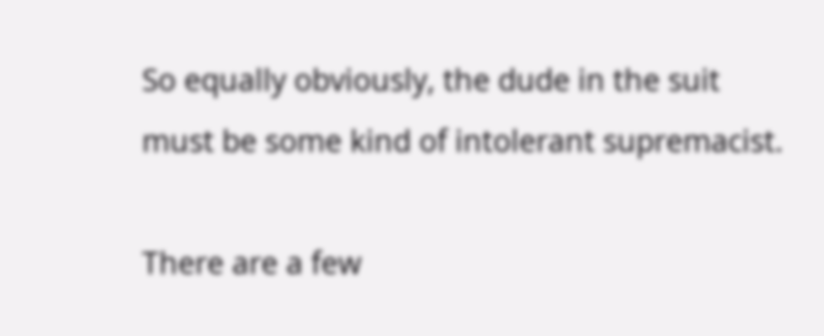So equally obviously, the dude in the suit must be some kind of intolerant supremacist.

There are a few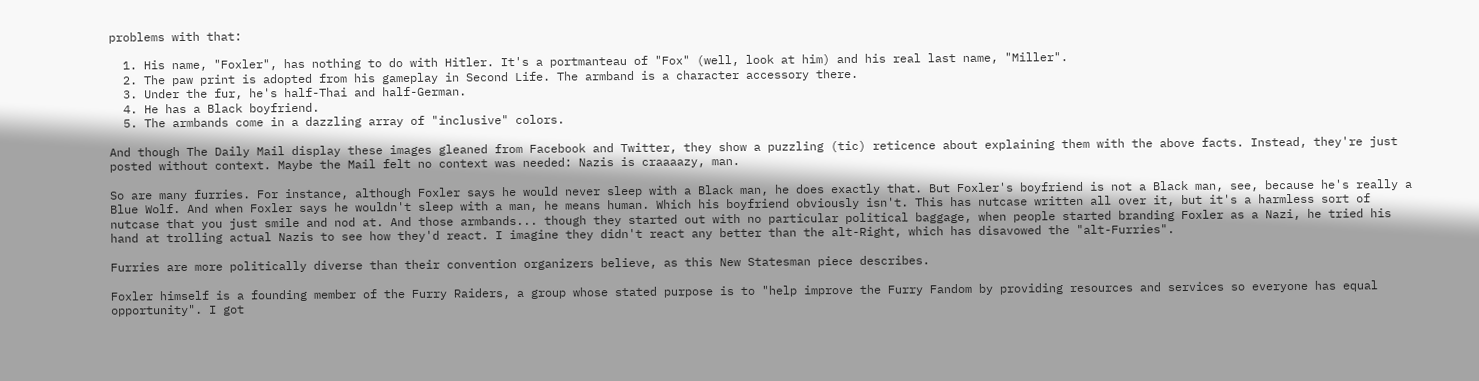problems with that:

  1. His name, "Foxler", has nothing to do with Hitler. It's a portmanteau of "Fox" (well, look at him) and his real last name, "Miller".
  2. The paw print is adopted from his gameplay in Second Life. The armband is a character accessory there.
  3. Under the fur, he's half-Thai and half-German.
  4. He has a Black boyfriend.
  5. The armbands come in a dazzling array of "inclusive" colors.

And though The Daily Mail display these images gleaned from Facebook and Twitter, they show a puzzling (tic) reticence about explaining them with the above facts. Instead, they're just posted without context. Maybe the Mail felt no context was needed: Nazis is craaaazy, man.

So are many furries. For instance, although Foxler says he would never sleep with a Black man, he does exactly that. But Foxler's boyfriend is not a Black man, see, because he's really a Blue Wolf. And when Foxler says he wouldn't sleep with a man, he means human. Which his boyfriend obviously isn't. This has nutcase written all over it, but it's a harmless sort of nutcase that you just smile and nod at. And those armbands... though they started out with no particular political baggage, when people started branding Foxler as a Nazi, he tried his hand at trolling actual Nazis to see how they'd react. I imagine they didn't react any better than the alt-Right, which has disavowed the "alt-Furries".

Furries are more politically diverse than their convention organizers believe, as this New Statesman piece describes.

Foxler himself is a founding member of the Furry Raiders, a group whose stated purpose is to "help improve the Furry Fandom by providing resources and services so everyone has equal opportunity". I got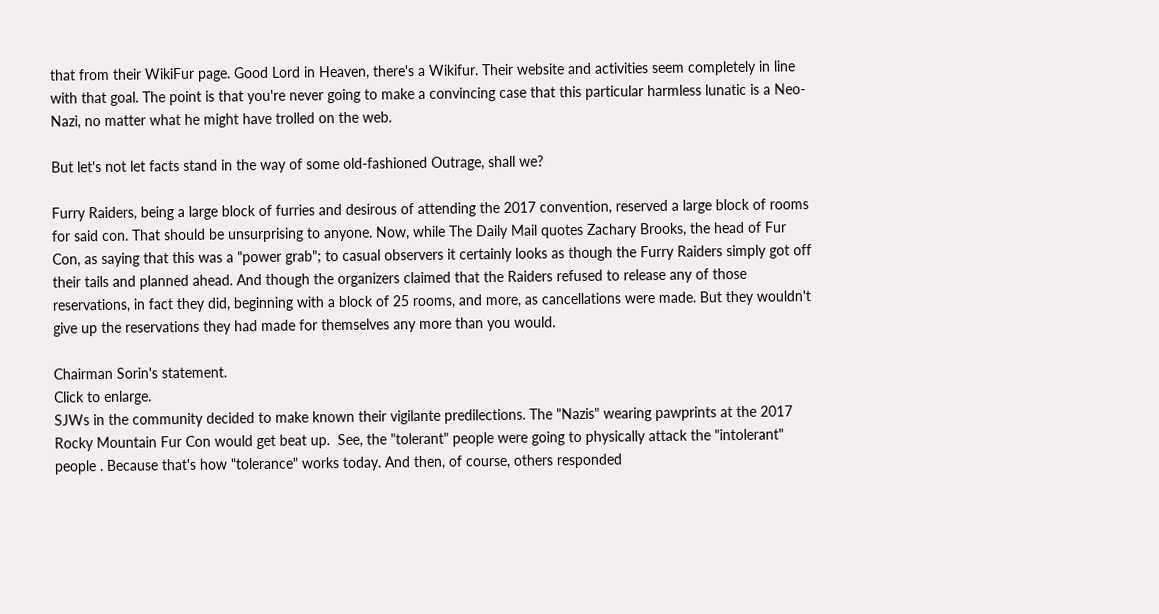that from their WikiFur page. Good Lord in Heaven, there's a Wikifur. Their website and activities seem completely in line with that goal. The point is that you're never going to make a convincing case that this particular harmless lunatic is a Neo-Nazi, no matter what he might have trolled on the web.

But let's not let facts stand in the way of some old-fashioned Outrage, shall we?

Furry Raiders, being a large block of furries and desirous of attending the 2017 convention, reserved a large block of rooms for said con. That should be unsurprising to anyone. Now, while The Daily Mail quotes Zachary Brooks, the head of Fur Con, as saying that this was a "power grab"; to casual observers it certainly looks as though the Furry Raiders simply got off their tails and planned ahead. And though the organizers claimed that the Raiders refused to release any of those reservations, in fact they did, beginning with a block of 25 rooms, and more, as cancellations were made. But they wouldn't give up the reservations they had made for themselves any more than you would.

Chairman Sorin's statement.
Click to enlarge.
SJWs in the community decided to make known their vigilante predilections. The "Nazis" wearing pawprints at the 2017 Rocky Mountain Fur Con would get beat up.  See, the "tolerant" people were going to physically attack the "intolerant" people . Because that's how "tolerance" works today. And then, of course, others responded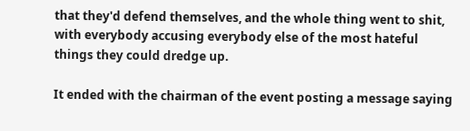that they'd defend themselves, and the whole thing went to shit, with everybody accusing everybody else of the most hateful things they could dredge up.

It ended with the chairman of the event posting a message saying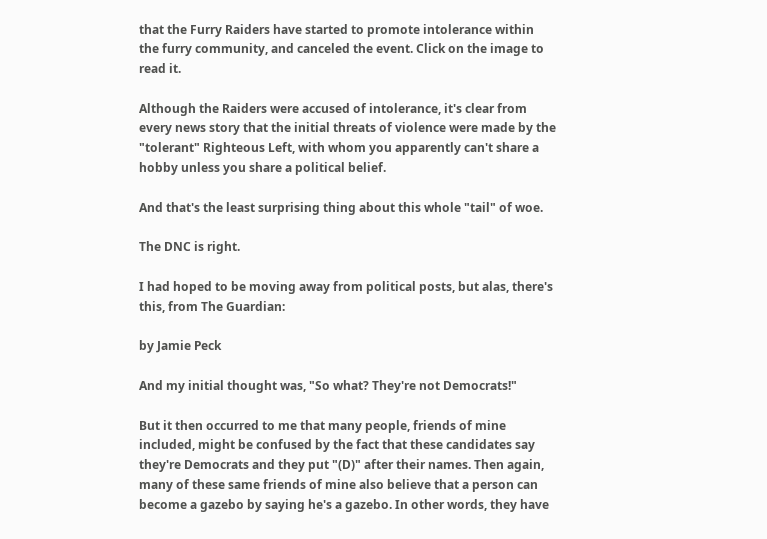that the Furry Raiders have started to promote intolerance within the furry community, and canceled the event. Click on the image to read it.

Although the Raiders were accused of intolerance, it's clear from every news story that the initial threats of violence were made by the "tolerant" Righteous Left, with whom you apparently can't share a hobby unless you share a political belief.

And that's the least surprising thing about this whole "tail" of woe.

The DNC is right.

I had hoped to be moving away from political posts, but alas, there's this, from The Guardian:

by Jamie Peck

And my initial thought was, "So what? They're not Democrats!"

But it then occurred to me that many people, friends of mine included, might be confused by the fact that these candidates say they're Democrats and they put "(D)" after their names. Then again, many of these same friends of mine also believe that a person can become a gazebo by saying he's a gazebo. In other words, they have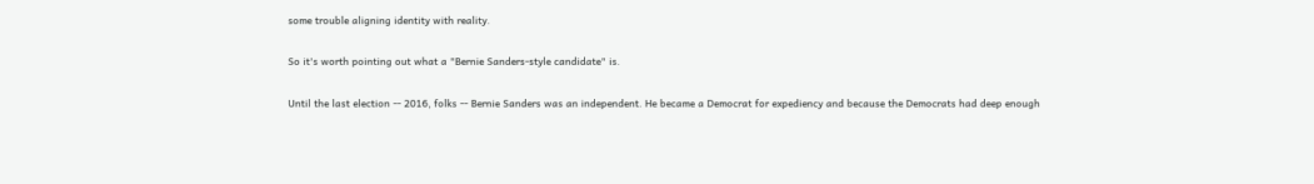some trouble aligning identity with reality.

So it's worth pointing out what a "Bernie Sanders-style candidate" is.

Until the last election -- 2016, folks -- Bernie Sanders was an independent. He became a Democrat for expediency and because the Democrats had deep enough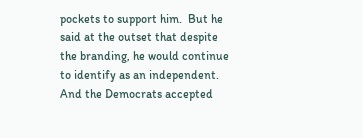pockets to support him.  But he said at the outset that despite the branding, he would continue to identify as an independent. And the Democrats accepted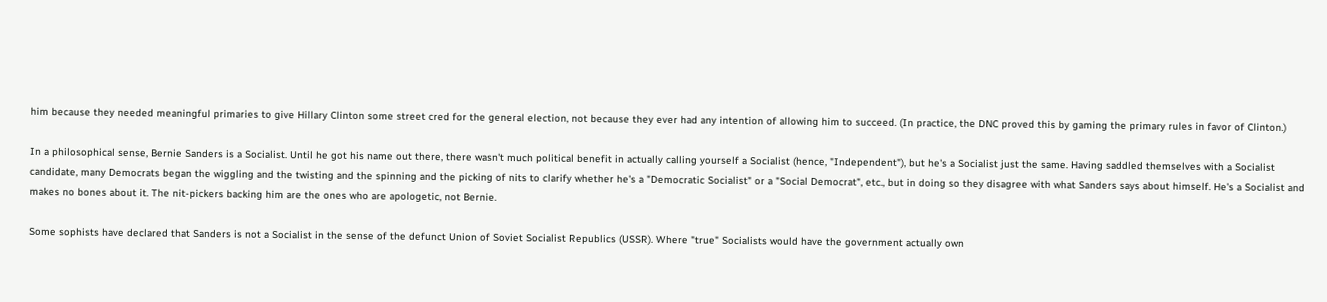him because they needed meaningful primaries to give Hillary Clinton some street cred for the general election, not because they ever had any intention of allowing him to succeed. (In practice, the DNC proved this by gaming the primary rules in favor of Clinton.)

In a philosophical sense, Bernie Sanders is a Socialist. Until he got his name out there, there wasn't much political benefit in actually calling yourself a Socialist (hence, "Independent"), but he's a Socialist just the same. Having saddled themselves with a Socialist candidate, many Democrats began the wiggling and the twisting and the spinning and the picking of nits to clarify whether he's a "Democratic Socialist" or a "Social Democrat", etc., but in doing so they disagree with what Sanders says about himself. He's a Socialist and makes no bones about it. The nit-pickers backing him are the ones who are apologetic, not Bernie.

Some sophists have declared that Sanders is not a Socialist in the sense of the defunct Union of Soviet Socialist Republics (USSR). Where "true" Socialists would have the government actually own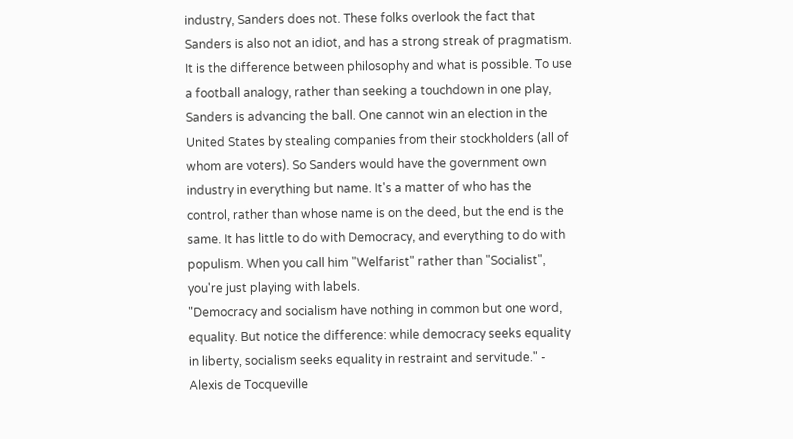industry, Sanders does not. These folks overlook the fact that Sanders is also not an idiot, and has a strong streak of pragmatism. It is the difference between philosophy and what is possible. To use a football analogy, rather than seeking a touchdown in one play, Sanders is advancing the ball. One cannot win an election in the United States by stealing companies from their stockholders (all of whom are voters). So Sanders would have the government own industry in everything but name. It's a matter of who has the control, rather than whose name is on the deed, but the end is the same. It has little to do with Democracy, and everything to do with populism. When you call him "Welfarist" rather than "Socialist", you're just playing with labels.
"Democracy and socialism have nothing in common but one word, equality. But notice the difference: while democracy seeks equality in liberty, socialism seeks equality in restraint and servitude." - Alexis de Tocqueville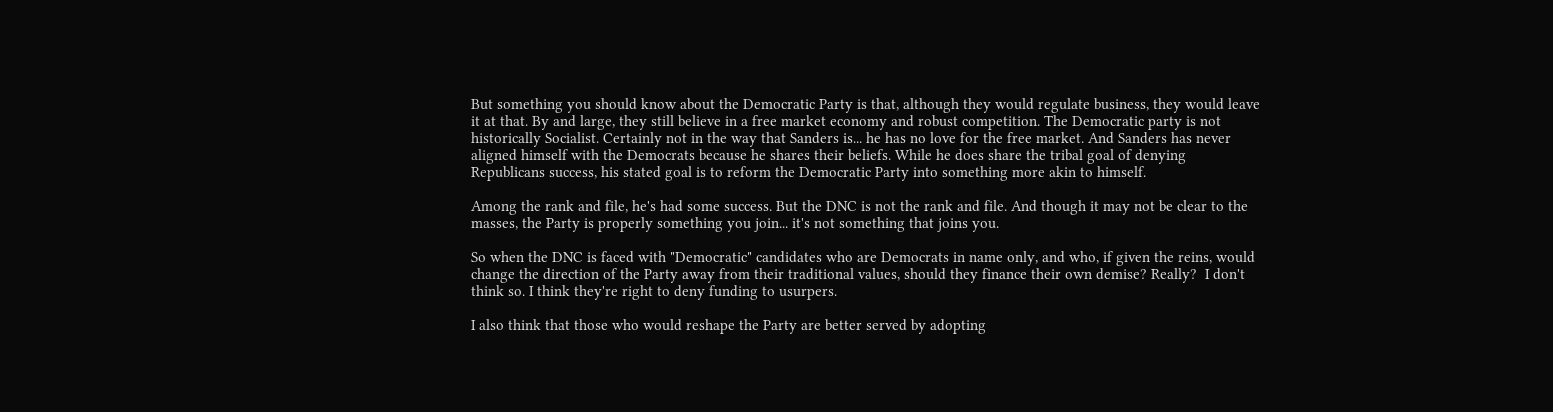But something you should know about the Democratic Party is that, although they would regulate business, they would leave it at that. By and large, they still believe in a free market economy and robust competition. The Democratic party is not historically Socialist. Certainly not in the way that Sanders is... he has no love for the free market. And Sanders has never aligned himself with the Democrats because he shares their beliefs. While he does share the tribal goal of denying Republicans success, his stated goal is to reform the Democratic Party into something more akin to himself.

Among the rank and file, he's had some success. But the DNC is not the rank and file. And though it may not be clear to the masses, the Party is properly something you join... it's not something that joins you.

So when the DNC is faced with "Democratic" candidates who are Democrats in name only, and who, if given the reins, would change the direction of the Party away from their traditional values, should they finance their own demise? Really?  I don't think so. I think they're right to deny funding to usurpers.

I also think that those who would reshape the Party are better served by adopting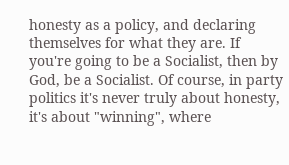honesty as a policy, and declaring themselves for what they are. If you're going to be a Socialist, then by God, be a Socialist. Of course, in party politics it's never truly about honesty, it's about "winning", where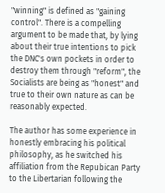"winning" is defined as "gaining control". There is a compelling argument to be made that, by lying about their true intentions to pick the DNC's own pockets in order to destroy them through "reform", the Socialists are being as "honest" and true to their own nature as can be reasonably expected.

The author has some experience in honestly embracing his political philosophy, as he switched his affiliation from the Repubican Party to the Libertarian following the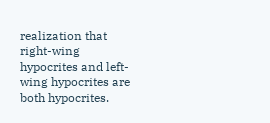realization that right-wing hypocrites and left-wing hypocrites are both hypocrites.